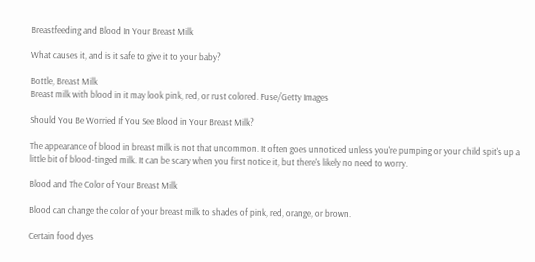Breastfeeding and Blood In Your Breast Milk

What causes it, and is it safe to give it to your baby?

Bottle, Breast Milk
Breast milk with blood in it may look pink, red, or rust colored. Fuse/Getty Images

Should You Be Worried If You See Blood in Your Breast Milk?

The appearance of blood in breast milk is not that uncommon. It often goes unnoticed unless you're pumping or your child spit's up a little bit of blood-tinged milk. It can be scary when you first notice it, but there's likely no need to worry.

Blood and The Color of Your Breast Milk

Blood can change the color of your breast milk to shades of pink, red, orange, or brown.

Certain food dyes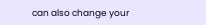can also change your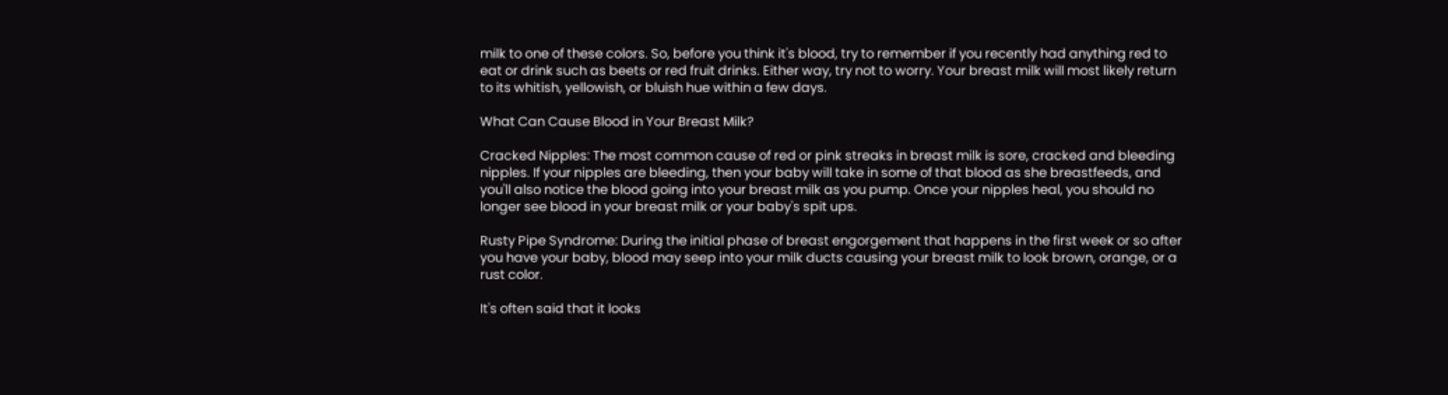milk to one of these colors. So, before you think it's blood, try to remember if you recently had anything red to eat or drink such as beets or red fruit drinks. Either way, try not to worry. Your breast milk will most likely return to its whitish, yellowish, or bluish hue within a few days.

What Can Cause Blood in Your Breast Milk?

Cracked Nipples: The most common cause of red or pink streaks in breast milk is sore, cracked and bleeding nipples. If your nipples are bleeding, then your baby will take in some of that blood as she breastfeeds, and you'll also notice the blood going into your breast milk as you pump. Once your nipples heal, you should no longer see blood in your breast milk or your baby's spit ups.

Rusty Pipe Syndrome: During the initial phase of breast engorgement that happens in the first week or so after you have your baby, blood may seep into your milk ducts causing your breast milk to look brown, orange, or a rust color.

It's often said that it looks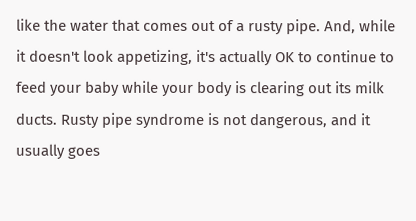like the water that comes out of a rusty pipe. And, while it doesn't look appetizing, it's actually OK to continue to feed your baby while your body is clearing out its milk ducts. Rusty pipe syndrome is not dangerous, and it usually goes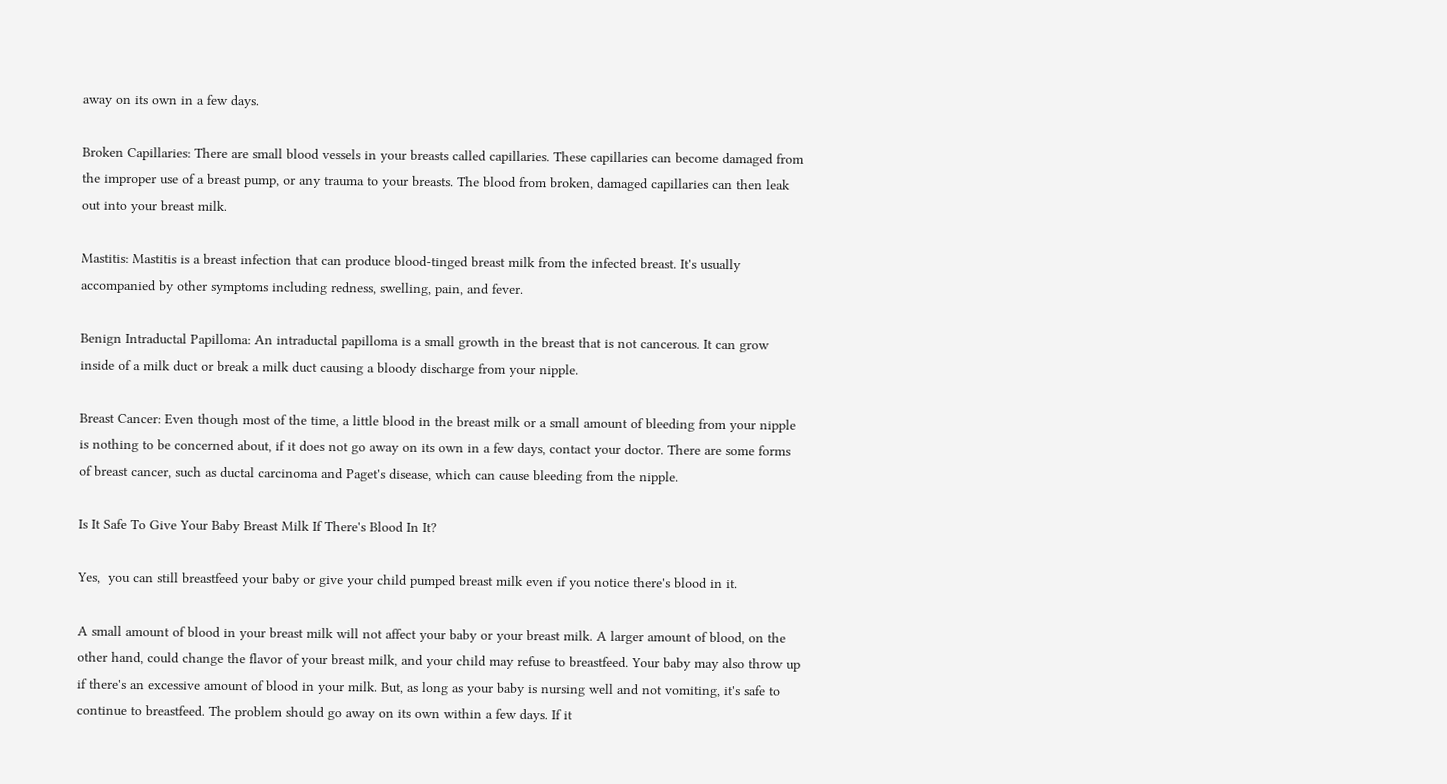away on its own in a few days.

Broken Capillaries: There are small blood vessels in your breasts called capillaries. These capillaries can become damaged from the improper use of a breast pump, or any trauma to your breasts. The blood from broken, damaged capillaries can then leak out into your breast milk.

Mastitis: Mastitis is a breast infection that can produce blood-tinged breast milk from the infected breast. It's usually accompanied by other symptoms including redness, swelling, pain, and fever.

Benign Intraductal Papilloma: An intraductal papilloma is a small growth in the breast that is not cancerous. It can grow inside of a milk duct or break a milk duct causing a bloody discharge from your nipple.

Breast Cancer: Even though most of the time, a little blood in the breast milk or a small amount of bleeding from your nipple is nothing to be concerned about, if it does not go away on its own in a few days, contact your doctor. There are some forms of breast cancer, such as ductal carcinoma and Paget's disease, which can cause bleeding from the nipple.

Is It Safe To Give Your Baby Breast Milk If There's Blood In It?

Yes,  you can still breastfeed your baby or give your child pumped breast milk even if you notice there's blood in it.

A small amount of blood in your breast milk will not affect your baby or your breast milk. A larger amount of blood, on the other hand, could change the flavor of your breast milk, and your child may refuse to breastfeed. Your baby may also throw up if there's an excessive amount of blood in your milk. But, as long as your baby is nursing well and not vomiting, it's safe to continue to breastfeed. The problem should go away on its own within a few days. If it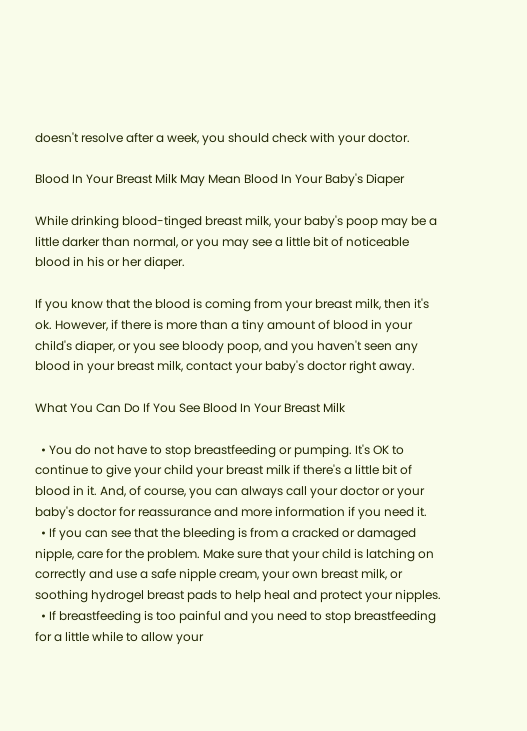doesn't resolve after a week, you should check with your doctor.

Blood In Your Breast Milk May Mean Blood In Your Baby's Diaper

While drinking blood-tinged breast milk, your baby's poop may be a little darker than normal, or you may see a little bit of noticeable blood in his or her diaper.

If you know that the blood is coming from your breast milk, then it's ok. However, if there is more than a tiny amount of blood in your child's diaper, or you see bloody poop, and you haven't seen any blood in your breast milk, contact your baby's doctor right away.

What You Can Do If You See Blood In Your Breast Milk

  • You do not have to stop breastfeeding or pumping. It's OK to continue to give your child your breast milk if there's a little bit of blood in it. And, of course, you can always call your doctor or your baby's doctor for reassurance and more information if you need it.
  • If you can see that the bleeding is from a cracked or damaged nipple, care for the problem. Make sure that your child is latching on correctly and use a safe nipple cream, your own breast milk, or soothing hydrogel breast pads to help heal and protect your nipples.
  • If breastfeeding is too painful and you need to stop breastfeeding for a little while to allow your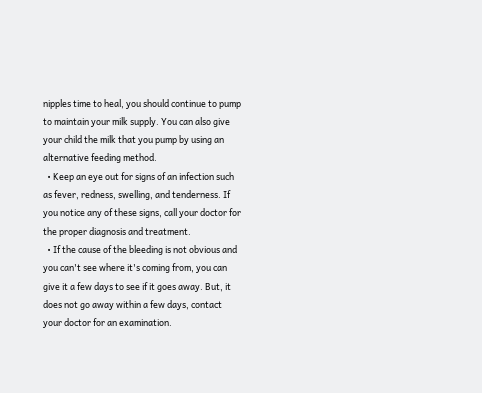nipples time to heal, you should continue to pump to maintain your milk supply. You can also give your child the milk that you pump by using an alternative feeding method.
  • Keep an eye out for signs of an infection such as fever, redness, swelling, and tenderness. If you notice any of these signs, call your doctor for the proper diagnosis and treatment.
  • If the cause of the bleeding is not obvious and you can't see where it's coming from, you can give it a few days to see if it goes away. But, it does not go away within a few days, contact your doctor for an examination.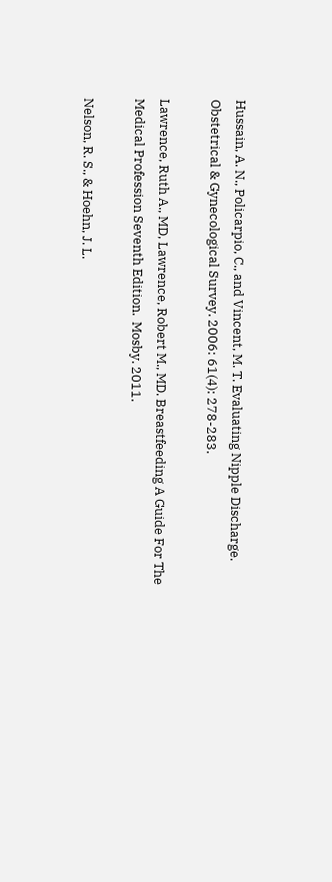Hussain, A. N., Policarpio, C., and Vincent, M. T. Evaluating Nipple Discharge. Obstetrical & Gynecological Survey. 2006: 61(4): 278-283.

Lawrence, Ruth A., MD, Lawrence, Robert M., MD. Breastfeeding A Guide For The Medical Profession Seventh Edition.  Mosby. 2011.

Nelson, R. S., & Hoehn, J. L.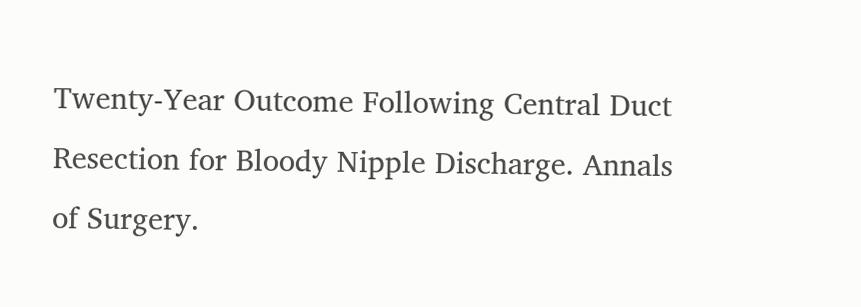Twenty-Year Outcome Following Central Duct Resection for Bloody Nipple Discharge. Annals of Surgery.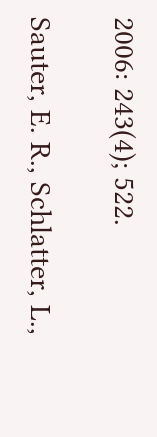2006: 243(4); 522.

Sauter, E. R., Schlatter, L.,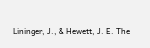Lininger, J., & Hewett, J. E. The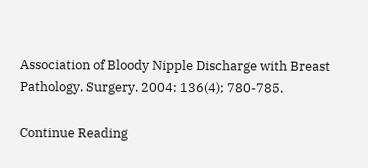Association of Bloody Nipple Discharge with Breast Pathology. Surgery. 2004: 136(4); 780-785.

Continue Reading